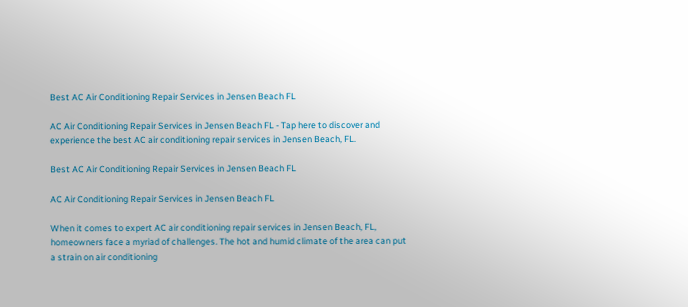Best AC Air Conditioning Repair Services in Jensen Beach FL

AC Air Conditioning Repair Services in Jensen Beach FL - Tap here to discover and experience the best AC air conditioning repair services in Jensen Beach, FL.

Best AC Air Conditioning Repair Services in Jensen Beach FL

AC Air Conditioning Repair Services in Jensen Beach FL

When it comes to expert AC air conditioning repair services in Jensen Beach, FL, homeowners face a myriad of challenges. The hot and humid climate of the area can put a strain on air conditioning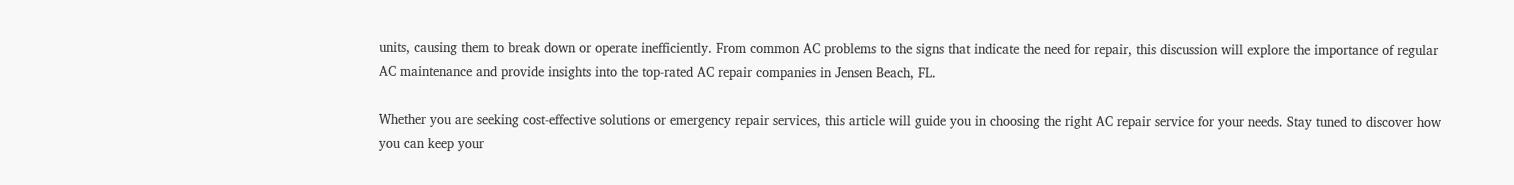units, causing them to break down or operate inefficiently. From common AC problems to the signs that indicate the need for repair, this discussion will explore the importance of regular AC maintenance and provide insights into the top-rated AC repair companies in Jensen Beach, FL.

Whether you are seeking cost-effective solutions or emergency repair services, this article will guide you in choosing the right AC repair service for your needs. Stay tuned to discover how you can keep your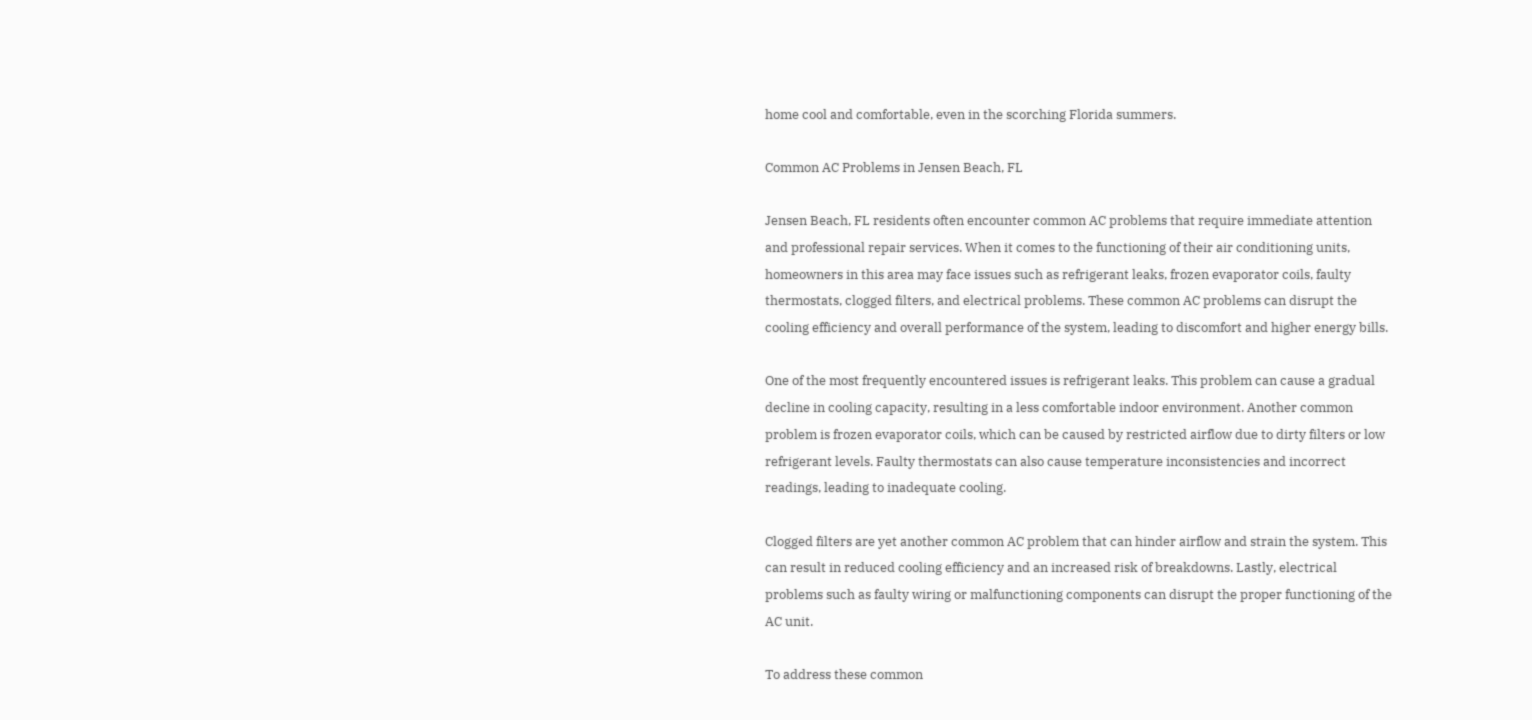home cool and comfortable, even in the scorching Florida summers.

Common AC Problems in Jensen Beach, FL

Jensen Beach, FL residents often encounter common AC problems that require immediate attention and professional repair services. When it comes to the functioning of their air conditioning units, homeowners in this area may face issues such as refrigerant leaks, frozen evaporator coils, faulty thermostats, clogged filters, and electrical problems. These common AC problems can disrupt the cooling efficiency and overall performance of the system, leading to discomfort and higher energy bills.

One of the most frequently encountered issues is refrigerant leaks. This problem can cause a gradual decline in cooling capacity, resulting in a less comfortable indoor environment. Another common problem is frozen evaporator coils, which can be caused by restricted airflow due to dirty filters or low refrigerant levels. Faulty thermostats can also cause temperature inconsistencies and incorrect readings, leading to inadequate cooling.

Clogged filters are yet another common AC problem that can hinder airflow and strain the system. This can result in reduced cooling efficiency and an increased risk of breakdowns. Lastly, electrical problems such as faulty wiring or malfunctioning components can disrupt the proper functioning of the AC unit.

To address these common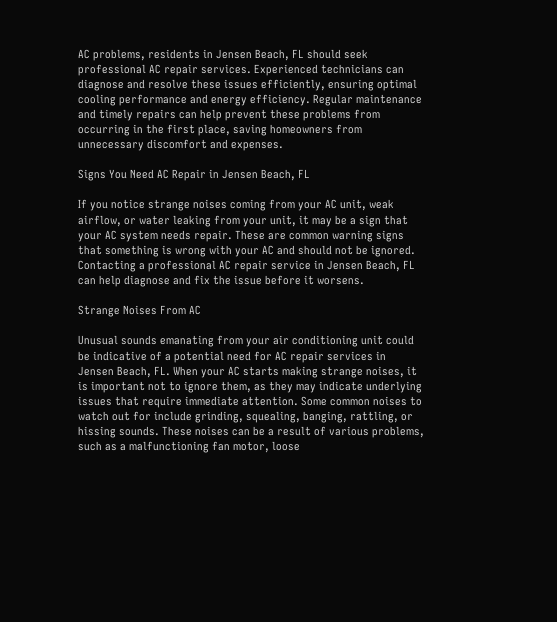AC problems, residents in Jensen Beach, FL should seek professional AC repair services. Experienced technicians can diagnose and resolve these issues efficiently, ensuring optimal cooling performance and energy efficiency. Regular maintenance and timely repairs can help prevent these problems from occurring in the first place, saving homeowners from unnecessary discomfort and expenses.

Signs You Need AC Repair in Jensen Beach, FL

If you notice strange noises coming from your AC unit, weak airflow, or water leaking from your unit, it may be a sign that your AC system needs repair. These are common warning signs that something is wrong with your AC and should not be ignored. Contacting a professional AC repair service in Jensen Beach, FL can help diagnose and fix the issue before it worsens.

Strange Noises From AC

Unusual sounds emanating from your air conditioning unit could be indicative of a potential need for AC repair services in Jensen Beach, FL. When your AC starts making strange noises, it is important not to ignore them, as they may indicate underlying issues that require immediate attention. Some common noises to watch out for include grinding, squealing, banging, rattling, or hissing sounds. These noises can be a result of various problems, such as a malfunctioning fan motor, loose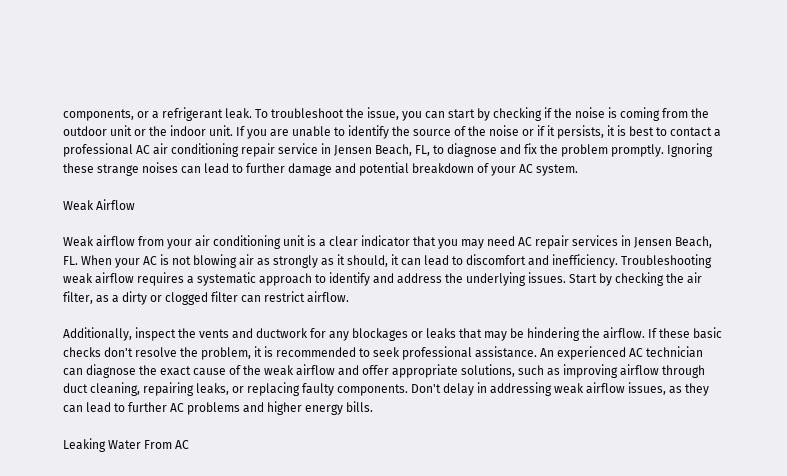components, or a refrigerant leak. To troubleshoot the issue, you can start by checking if the noise is coming from the outdoor unit or the indoor unit. If you are unable to identify the source of the noise or if it persists, it is best to contact a professional AC air conditioning repair service in Jensen Beach, FL, to diagnose and fix the problem promptly. Ignoring these strange noises can lead to further damage and potential breakdown of your AC system.

Weak Airflow

Weak airflow from your air conditioning unit is a clear indicator that you may need AC repair services in Jensen Beach, FL. When your AC is not blowing air as strongly as it should, it can lead to discomfort and inefficiency. Troubleshooting weak airflow requires a systematic approach to identify and address the underlying issues. Start by checking the air filter, as a dirty or clogged filter can restrict airflow.

Additionally, inspect the vents and ductwork for any blockages or leaks that may be hindering the airflow. If these basic checks don't resolve the problem, it is recommended to seek professional assistance. An experienced AC technician can diagnose the exact cause of the weak airflow and offer appropriate solutions, such as improving airflow through duct cleaning, repairing leaks, or replacing faulty components. Don't delay in addressing weak airflow issues, as they can lead to further AC problems and higher energy bills.

Leaking Water From AC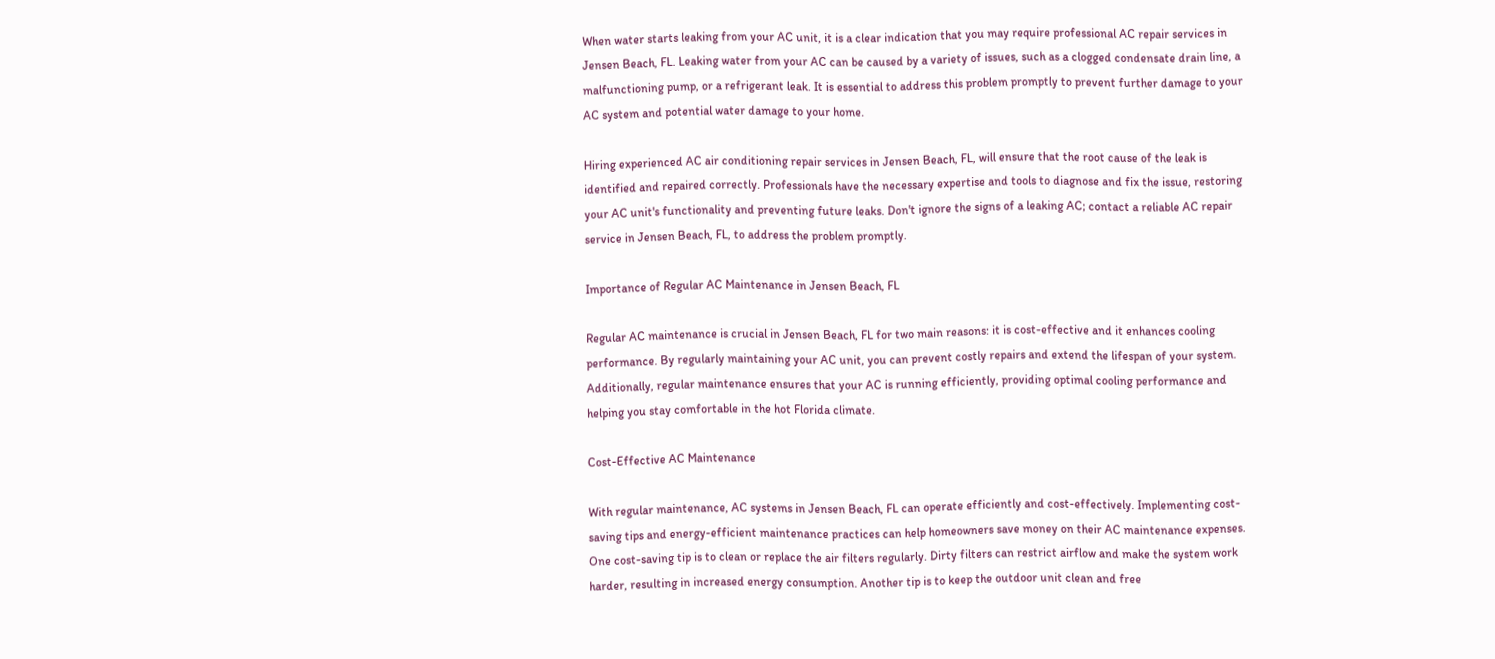When water starts leaking from your AC unit, it is a clear indication that you may require professional AC repair services in Jensen Beach, FL. Leaking water from your AC can be caused by a variety of issues, such as a clogged condensate drain line, a malfunctioning pump, or a refrigerant leak. It is essential to address this problem promptly to prevent further damage to your AC system and potential water damage to your home.

Hiring experienced AC air conditioning repair services in Jensen Beach, FL, will ensure that the root cause of the leak is identified and repaired correctly. Professionals have the necessary expertise and tools to diagnose and fix the issue, restoring your AC unit's functionality and preventing future leaks. Don't ignore the signs of a leaking AC; contact a reliable AC repair service in Jensen Beach, FL, to address the problem promptly.

Importance of Regular AC Maintenance in Jensen Beach, FL

Regular AC maintenance is crucial in Jensen Beach, FL for two main reasons: it is cost-effective and it enhances cooling performance. By regularly maintaining your AC unit, you can prevent costly repairs and extend the lifespan of your system. Additionally, regular maintenance ensures that your AC is running efficiently, providing optimal cooling performance and helping you stay comfortable in the hot Florida climate.

Cost-Effective AC Maintenance

With regular maintenance, AC systems in Jensen Beach, FL can operate efficiently and cost-effectively. Implementing cost-saving tips and energy-efficient maintenance practices can help homeowners save money on their AC maintenance expenses. One cost-saving tip is to clean or replace the air filters regularly. Dirty filters can restrict airflow and make the system work harder, resulting in increased energy consumption. Another tip is to keep the outdoor unit clean and free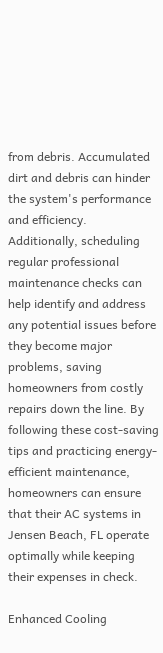from debris. Accumulated dirt and debris can hinder the system's performance and efficiency. Additionally, scheduling regular professional maintenance checks can help identify and address any potential issues before they become major problems, saving homeowners from costly repairs down the line. By following these cost-saving tips and practicing energy-efficient maintenance, homeowners can ensure that their AC systems in Jensen Beach, FL operate optimally while keeping their expenses in check.

Enhanced Cooling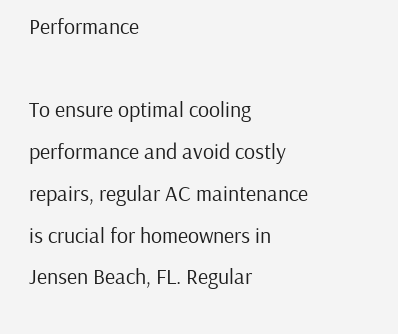Performance

To ensure optimal cooling performance and avoid costly repairs, regular AC maintenance is crucial for homeowners in Jensen Beach, FL. Regular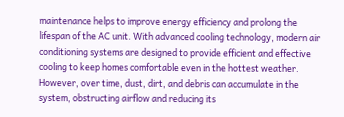maintenance helps to improve energy efficiency and prolong the lifespan of the AC unit. With advanced cooling technology, modern air conditioning systems are designed to provide efficient and effective cooling to keep homes comfortable even in the hottest weather. However, over time, dust, dirt, and debris can accumulate in the system, obstructing airflow and reducing its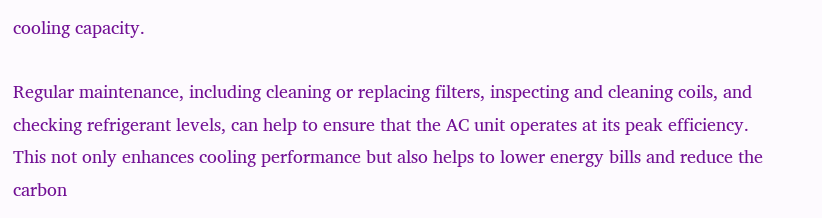cooling capacity.

Regular maintenance, including cleaning or replacing filters, inspecting and cleaning coils, and checking refrigerant levels, can help to ensure that the AC unit operates at its peak efficiency. This not only enhances cooling performance but also helps to lower energy bills and reduce the carbon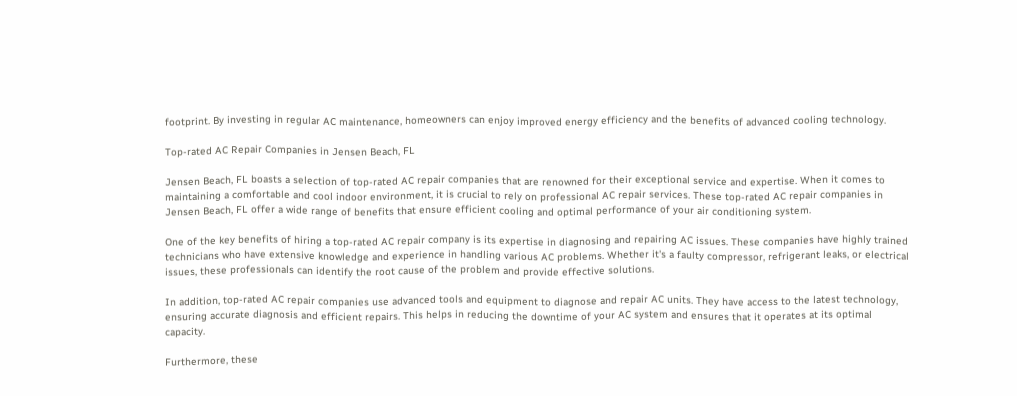footprint. By investing in regular AC maintenance, homeowners can enjoy improved energy efficiency and the benefits of advanced cooling technology.

Top-rated AC Repair Companies in Jensen Beach, FL

Jensen Beach, FL boasts a selection of top-rated AC repair companies that are renowned for their exceptional service and expertise. When it comes to maintaining a comfortable and cool indoor environment, it is crucial to rely on professional AC repair services. These top-rated AC repair companies in Jensen Beach, FL offer a wide range of benefits that ensure efficient cooling and optimal performance of your air conditioning system.

One of the key benefits of hiring a top-rated AC repair company is its expertise in diagnosing and repairing AC issues. These companies have highly trained technicians who have extensive knowledge and experience in handling various AC problems. Whether it's a faulty compressor, refrigerant leaks, or electrical issues, these professionals can identify the root cause of the problem and provide effective solutions.

In addition, top-rated AC repair companies use advanced tools and equipment to diagnose and repair AC units. They have access to the latest technology, ensuring accurate diagnosis and efficient repairs. This helps in reducing the downtime of your AC system and ensures that it operates at its optimal capacity.

Furthermore, these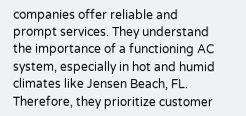companies offer reliable and prompt services. They understand the importance of a functioning AC system, especially in hot and humid climates like Jensen Beach, FL. Therefore, they prioritize customer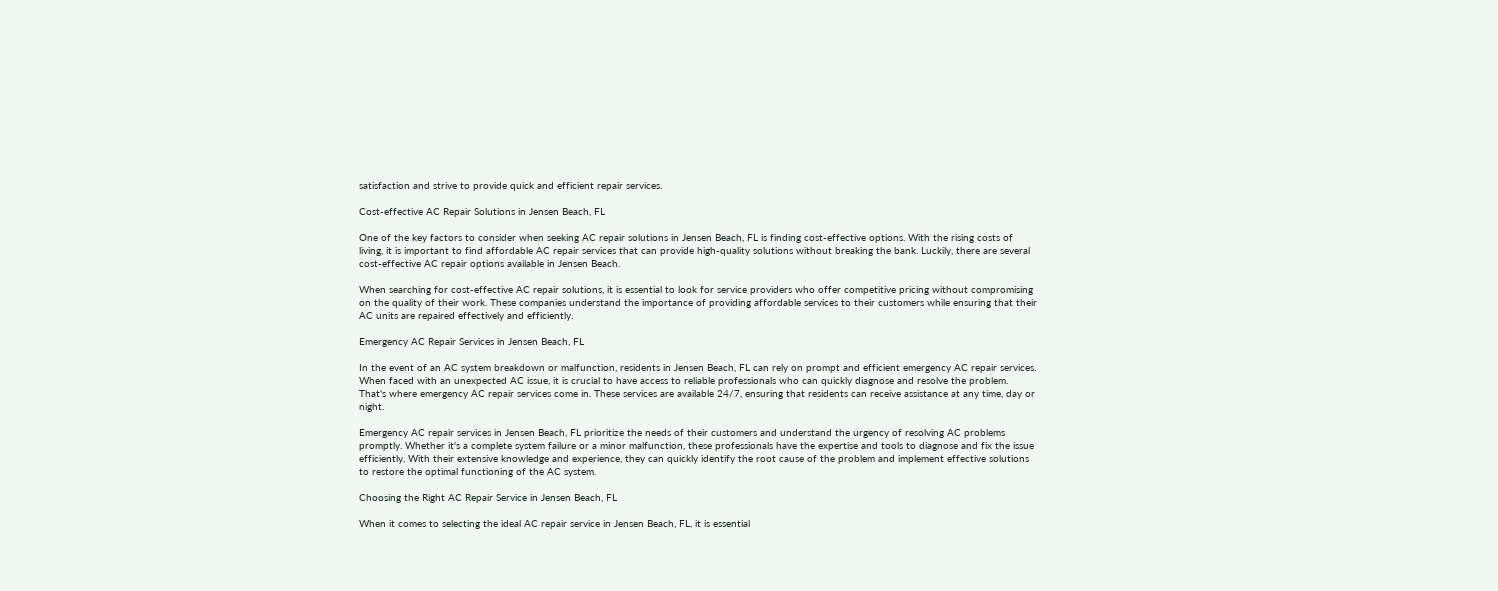satisfaction and strive to provide quick and efficient repair services.

Cost-effective AC Repair Solutions in Jensen Beach, FL

One of the key factors to consider when seeking AC repair solutions in Jensen Beach, FL is finding cost-effective options. With the rising costs of living, it is important to find affordable AC repair services that can provide high-quality solutions without breaking the bank. Luckily, there are several cost-effective AC repair options available in Jensen Beach.

When searching for cost-effective AC repair solutions, it is essential to look for service providers who offer competitive pricing without compromising on the quality of their work. These companies understand the importance of providing affordable services to their customers while ensuring that their AC units are repaired effectively and efficiently.

Emergency AC Repair Services in Jensen Beach, FL

In the event of an AC system breakdown or malfunction, residents in Jensen Beach, FL can rely on prompt and efficient emergency AC repair services. When faced with an unexpected AC issue, it is crucial to have access to reliable professionals who can quickly diagnose and resolve the problem. That's where emergency AC repair services come in. These services are available 24/7, ensuring that residents can receive assistance at any time, day or night.

Emergency AC repair services in Jensen Beach, FL prioritize the needs of their customers and understand the urgency of resolving AC problems promptly. Whether it's a complete system failure or a minor malfunction, these professionals have the expertise and tools to diagnose and fix the issue efficiently. With their extensive knowledge and experience, they can quickly identify the root cause of the problem and implement effective solutions to restore the optimal functioning of the AC system.

Choosing the Right AC Repair Service in Jensen Beach, FL

When it comes to selecting the ideal AC repair service in Jensen Beach, FL, it is essential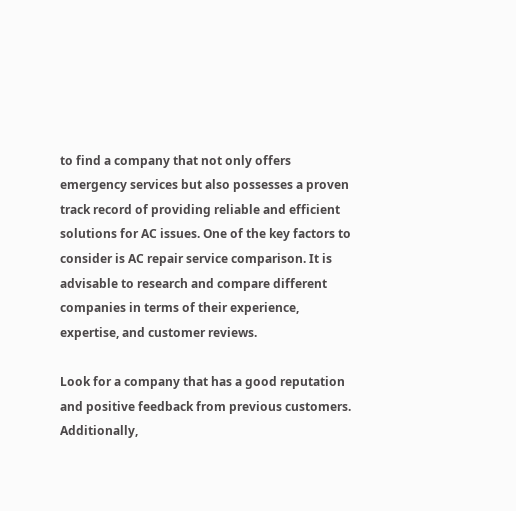to find a company that not only offers emergency services but also possesses a proven track record of providing reliable and efficient solutions for AC issues. One of the key factors to consider is AC repair service comparison. It is advisable to research and compare different companies in terms of their experience, expertise, and customer reviews.

Look for a company that has a good reputation and positive feedback from previous customers. Additionally,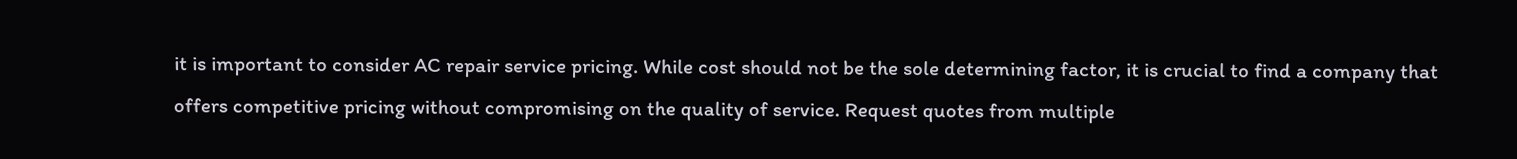it is important to consider AC repair service pricing. While cost should not be the sole determining factor, it is crucial to find a company that offers competitive pricing without compromising on the quality of service. Request quotes from multiple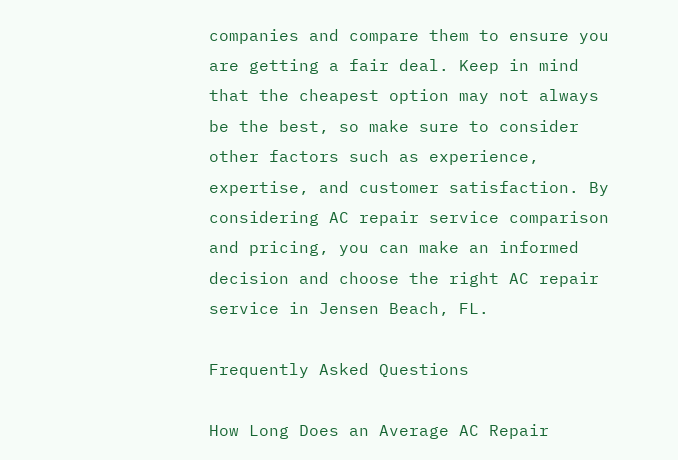companies and compare them to ensure you are getting a fair deal. Keep in mind that the cheapest option may not always be the best, so make sure to consider other factors such as experience, expertise, and customer satisfaction. By considering AC repair service comparison and pricing, you can make an informed decision and choose the right AC repair service in Jensen Beach, FL.

Frequently Asked Questions

How Long Does an Average AC Repair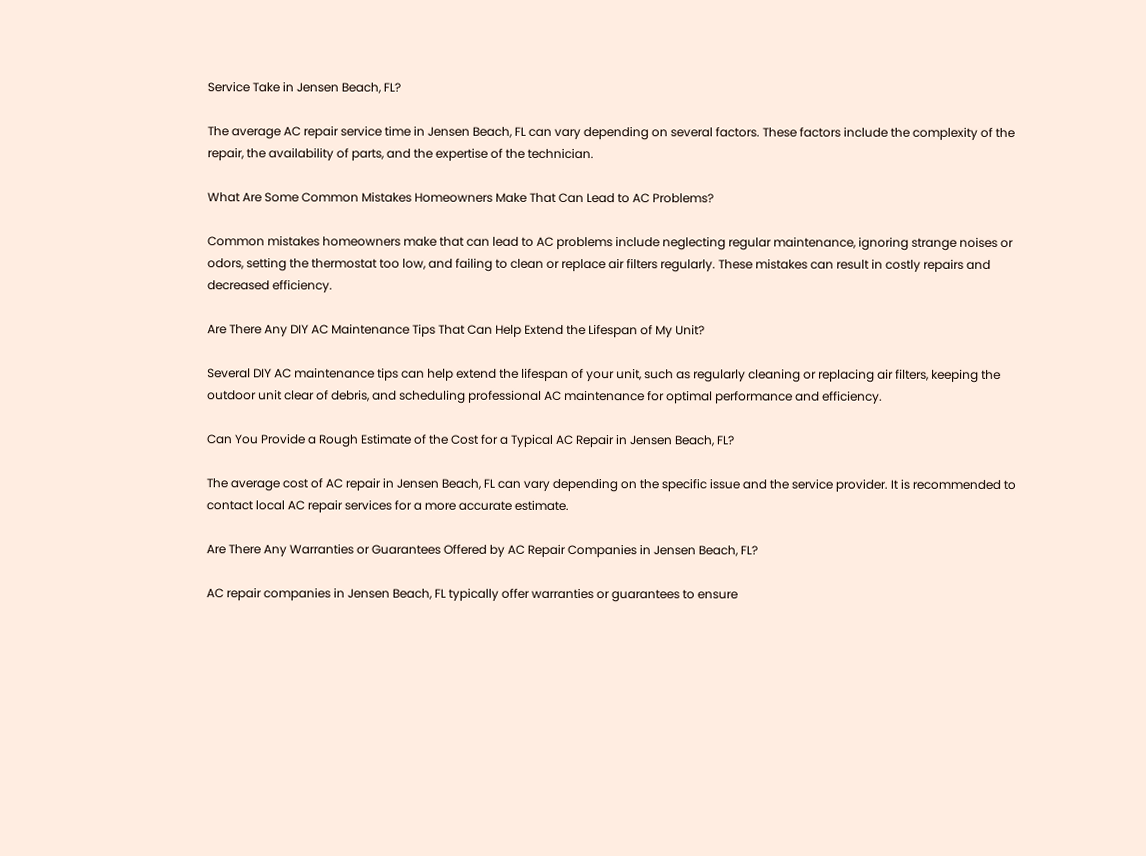Service Take in Jensen Beach, FL?

The average AC repair service time in Jensen Beach, FL can vary depending on several factors. These factors include the complexity of the repair, the availability of parts, and the expertise of the technician.

What Are Some Common Mistakes Homeowners Make That Can Lead to AC Problems?

Common mistakes homeowners make that can lead to AC problems include neglecting regular maintenance, ignoring strange noises or odors, setting the thermostat too low, and failing to clean or replace air filters regularly. These mistakes can result in costly repairs and decreased efficiency.

Are There Any DIY AC Maintenance Tips That Can Help Extend the Lifespan of My Unit?

Several DIY AC maintenance tips can help extend the lifespan of your unit, such as regularly cleaning or replacing air filters, keeping the outdoor unit clear of debris, and scheduling professional AC maintenance for optimal performance and efficiency.

Can You Provide a Rough Estimate of the Cost for a Typical AC Repair in Jensen Beach, FL?

The average cost of AC repair in Jensen Beach, FL can vary depending on the specific issue and the service provider. It is recommended to contact local AC repair services for a more accurate estimate.

Are There Any Warranties or Guarantees Offered by AC Repair Companies in Jensen Beach, FL?

AC repair companies in Jensen Beach, FL typically offer warranties or guarantees to ensure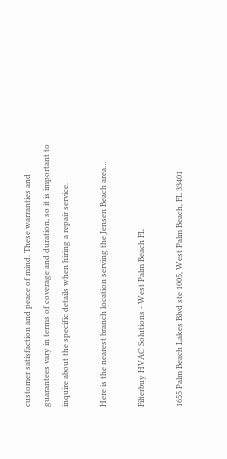customer satisfaction and peace of mind. These warranties and guarantees vary in terms of coverage and duration, so it is important to inquire about the specific details when hiring a repair service.

Here is the nearest branch location serving the Jensen Beach area…

Filterbuy HVAC Solutions - West Palm Beach FL

1655 Palm Beach Lakes Blvd ste 1005, West Palm Beach, FL 33401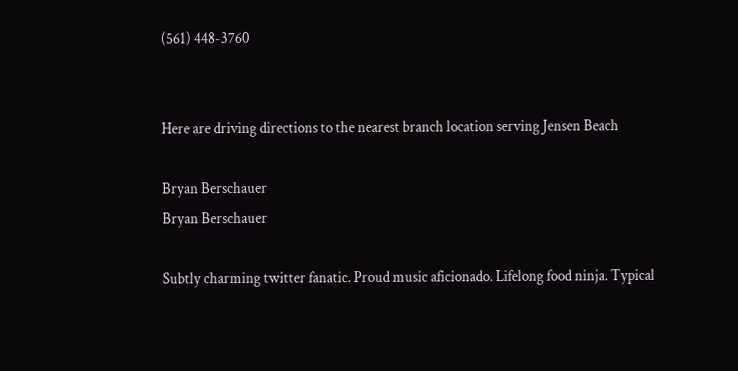(561) 448-3760


Here are driving directions to the nearest branch location serving Jensen Beach

Bryan Berschauer
Bryan Berschauer

Subtly charming twitter fanatic. Proud music aficionado. Lifelong food ninja. Typical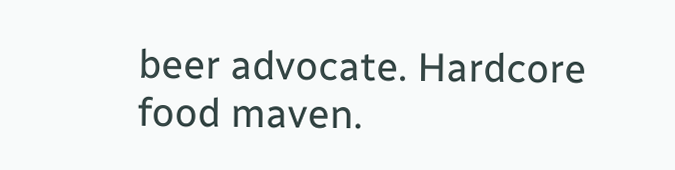beer advocate. Hardcore food maven.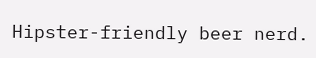Hipster-friendly beer nerd.